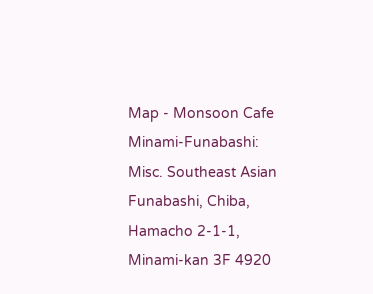Map - Monsoon Cafe
Minami-Funabashi: Misc. Southeast Asian
Funabashi, Chiba, Hamacho 2-1-1, Minami-kan 3F 4920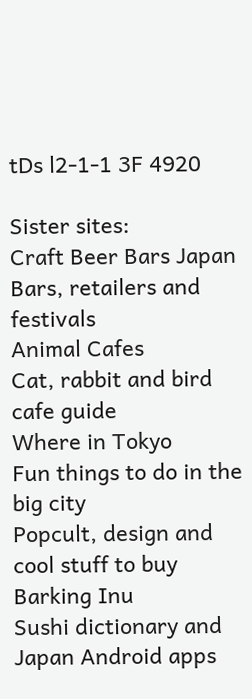tDs l2-1-1 3F 4920

Sister sites:
Craft Beer Bars Japan
Bars, retailers and festivals
Animal Cafes
Cat, rabbit and bird cafe guide
Where in Tokyo
Fun things to do in the big city
Popcult, design and cool stuff to buy
Barking Inu
Sushi dictionary and Japan Android apps